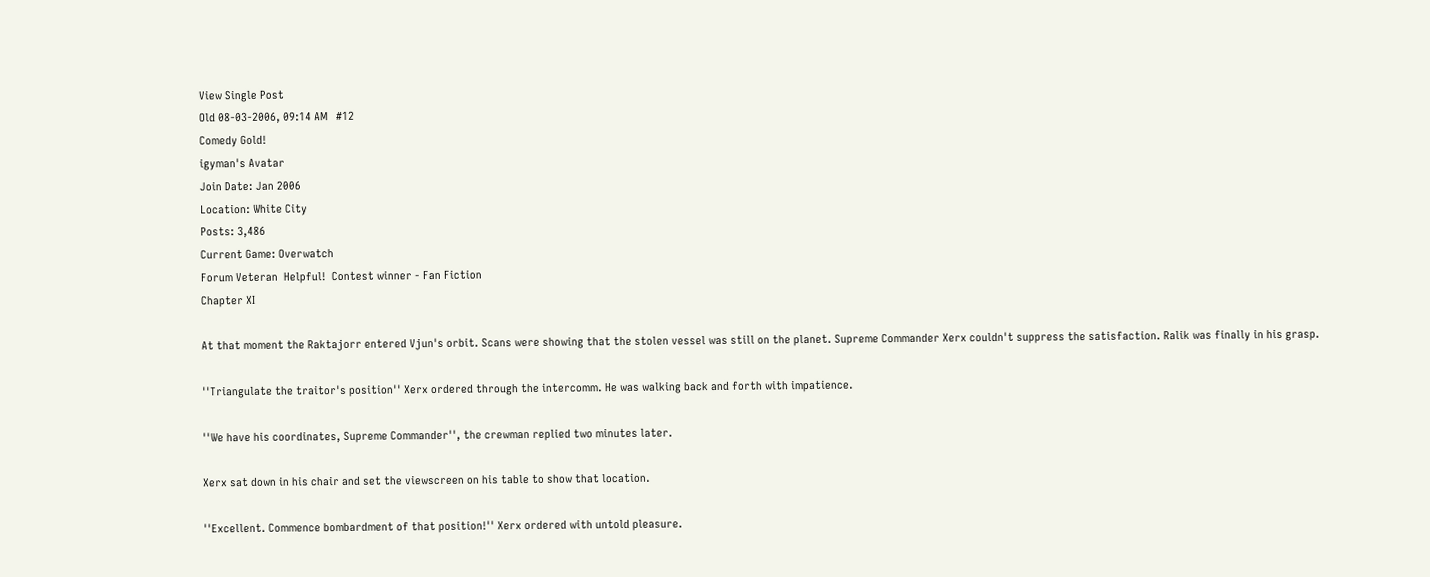View Single Post
Old 08-03-2006, 09:14 AM   #12
Comedy Gold!
igyman's Avatar
Join Date: Jan 2006
Location: White City
Posts: 3,486
Current Game: Overwatch
Forum Veteran  Helpful!  Contest winner - Fan Fiction
Chapter XI

At that moment the Raktajorr entered Vjun's orbit. Scans were showing that the stolen vessel was still on the planet. Supreme Commander Xerx couldn't suppress the satisfaction. Ralik was finally in his grasp.

''Triangulate the traitor's position'' Xerx ordered through the intercomm. He was walking back and forth with impatience.

''We have his coordinates, Supreme Commander'', the crewman replied two minutes later.

Xerx sat down in his chair and set the viewscreen on his table to show that location.

''Excellent. Commence bombardment of that position!'' Xerx ordered with untold pleasure.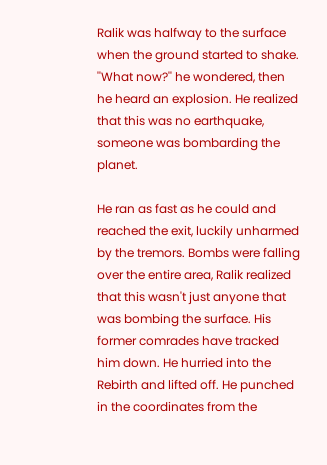Ralik was halfway to the surface when the ground started to shake. ''What now?'' he wondered, then he heard an explosion. He realized that this was no earthquake, someone was bombarding the planet.

He ran as fast as he could and reached the exit, luckily unharmed by the tremors. Bombs were falling over the entire area, Ralik realized that this wasn't just anyone that was bombing the surface. His former comrades have tracked him down. He hurried into the Rebirth and lifted off. He punched in the coordinates from the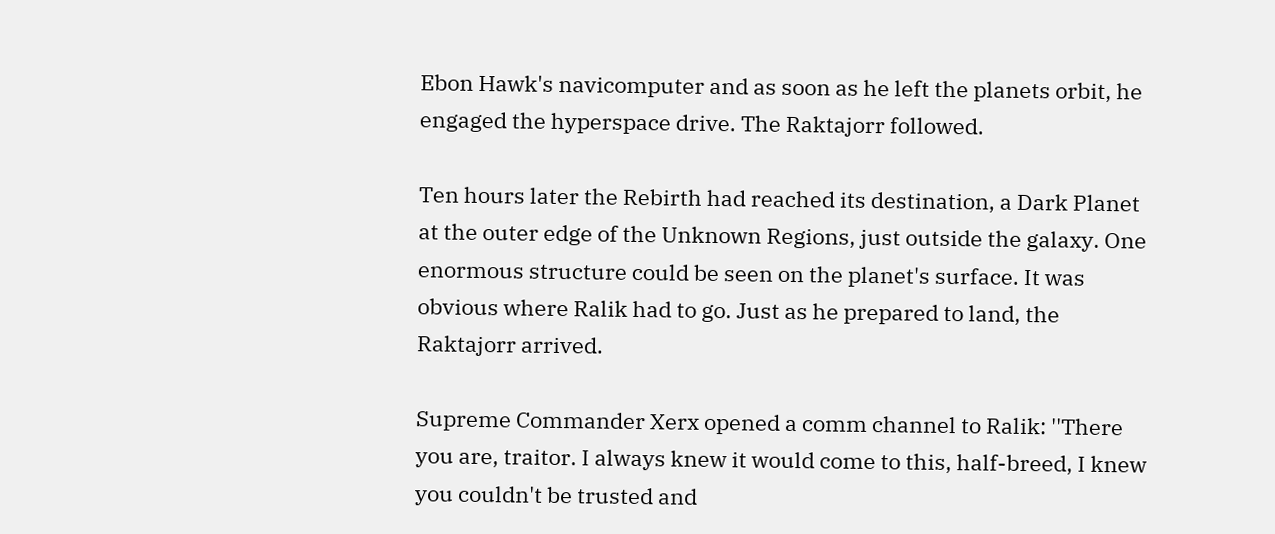Ebon Hawk's navicomputer and as soon as he left the planets orbit, he engaged the hyperspace drive. The Raktajorr followed.

Ten hours later the Rebirth had reached its destination, a Dark Planet at the outer edge of the Unknown Regions, just outside the galaxy. One enormous structure could be seen on the planet's surface. It was obvious where Ralik had to go. Just as he prepared to land, the Raktajorr arrived.

Supreme Commander Xerx opened a comm channel to Ralik: ''There you are, traitor. I always knew it would come to this, half-breed, I knew you couldn't be trusted and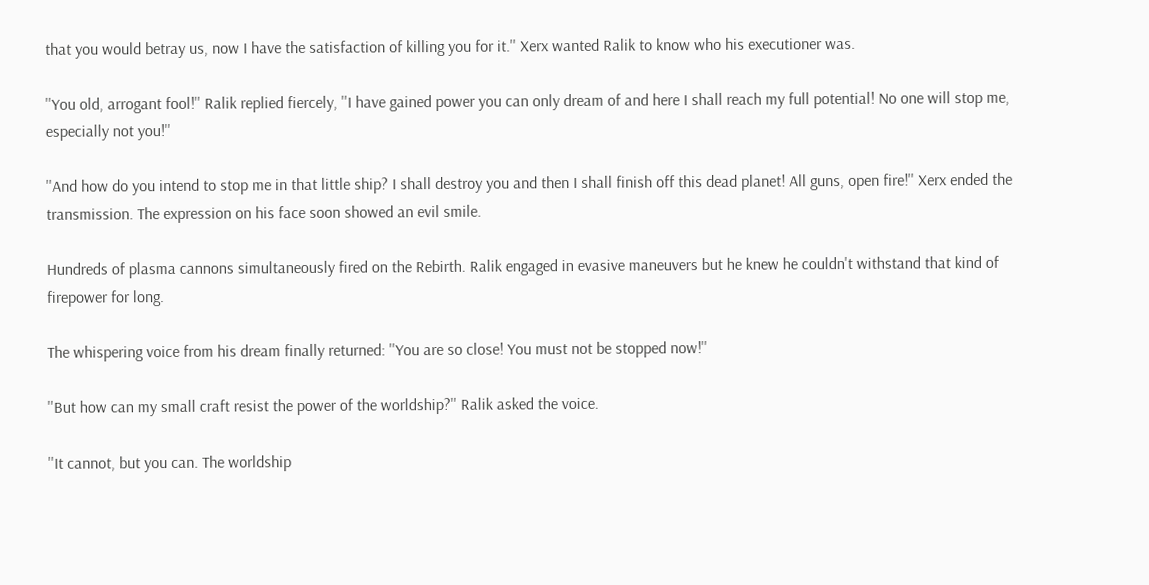that you would betray us, now I have the satisfaction of killing you for it.'' Xerx wanted Ralik to know who his executioner was.

''You old, arrogant fool!'' Ralik replied fiercely, ''I have gained power you can only dream of and here I shall reach my full potential! No one will stop me, especially not you!''

''And how do you intend to stop me in that little ship? I shall destroy you and then I shall finish off this dead planet! All guns, open fire!'' Xerx ended the transmission. The expression on his face soon showed an evil smile.

Hundreds of plasma cannons simultaneously fired on the Rebirth. Ralik engaged in evasive maneuvers but he knew he couldn't withstand that kind of firepower for long.

The whispering voice from his dream finally returned: ''You are so close! You must not be stopped now!''

''But how can my small craft resist the power of the worldship?'' Ralik asked the voice.

''It cannot, but you can. The worldship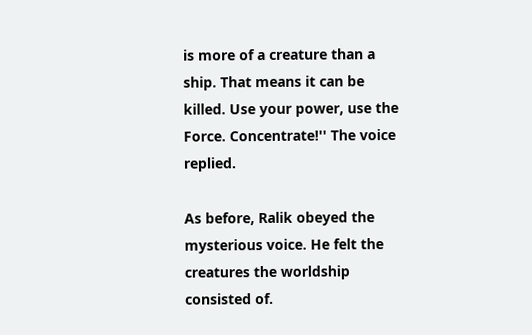is more of a creature than a ship. That means it can be killed. Use your power, use the Force. Concentrate!'' The voice replied.

As before, Ralik obeyed the mysterious voice. He felt the creatures the worldship consisted of.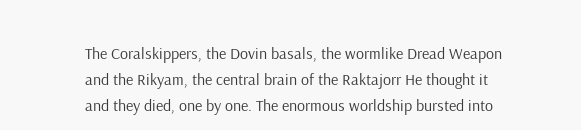The Coralskippers, the Dovin basals, the wormlike Dread Weapon and the Rikyam, the central brain of the Raktajorr He thought it and they died, one by one. The enormous worldship bursted into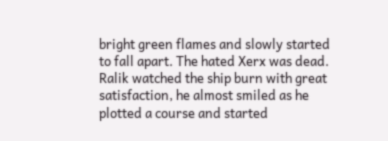bright green flames and slowly started to fall apart. The hated Xerx was dead. Ralik watched the ship burn with great satisfaction, he almost smiled as he plotted a course and started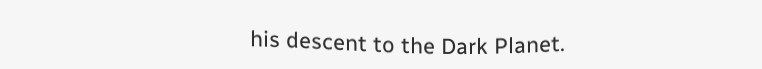his descent to the Dark Planet.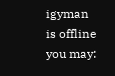igyman is offline   you may: